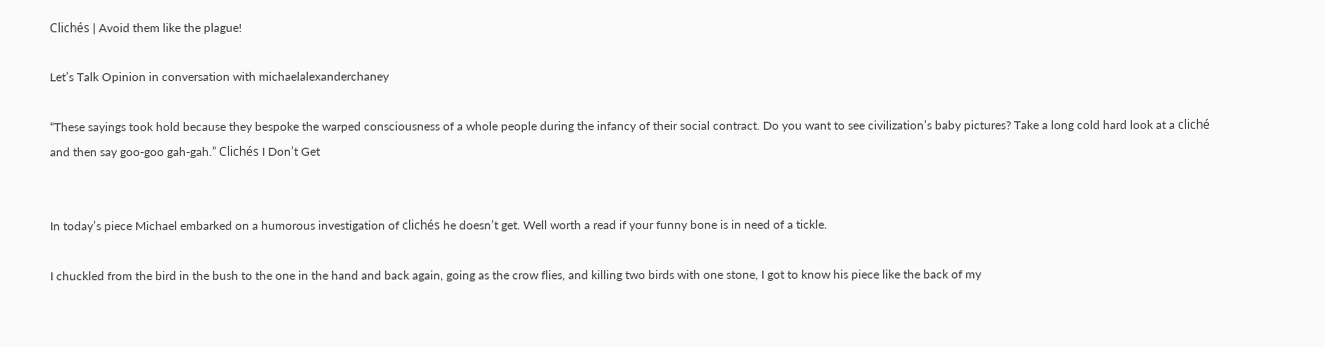Clichés | Avoid them like the plague!

Let’s Talk Opinion in conversation with michaelalexanderchaney

“These sayings took hold because they bespoke the warped consciousness of a whole people during the infancy of their social contract. Do you want to see civilization’s baby pictures? Take a long cold hard look at a cliché and then say goo-goo gah-gah.” Clichés I Don’t Get


In today’s piece Michael embarked on a humorous investigation of clichés he doesn’t get. Well worth a read if your funny bone is in need of a tickle.

I chuckled from the bird in the bush to the one in the hand and back again, going as the crow flies, and killing two birds with one stone, I got to know his piece like the back of my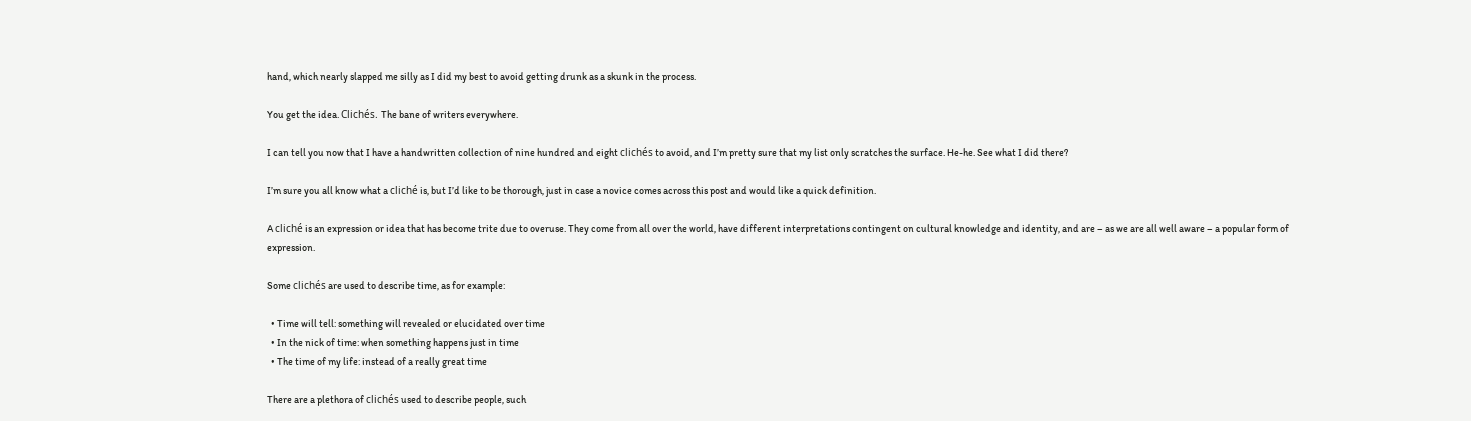hand, which nearly slapped me silly as I did my best to avoid getting drunk as a skunk in the process.

You get the idea. Clichés. The bane of writers everywhere.

I can tell you now that I have a handwritten collection of nine hundred and eight clichés to avoid, and I’m pretty sure that my list only scratches the surface. He-he. See what I did there?

I’m sure you all know what a cliché is, but I’d like to be thorough, just in case a novice comes across this post and would like a quick definition.

A cliché is an expression or idea that has become trite due to overuse. They come from all over the world, have different interpretations contingent on cultural knowledge and identity, and are – as we are all well aware – a popular form of expression.

Some clichés are used to describe time, as for example:

  • Time will tell: something will revealed or elucidated over time
  • In the nick of time: when something happens just in time
  • The time of my life: instead of a really great time

There are a plethora of clichés used to describe people, such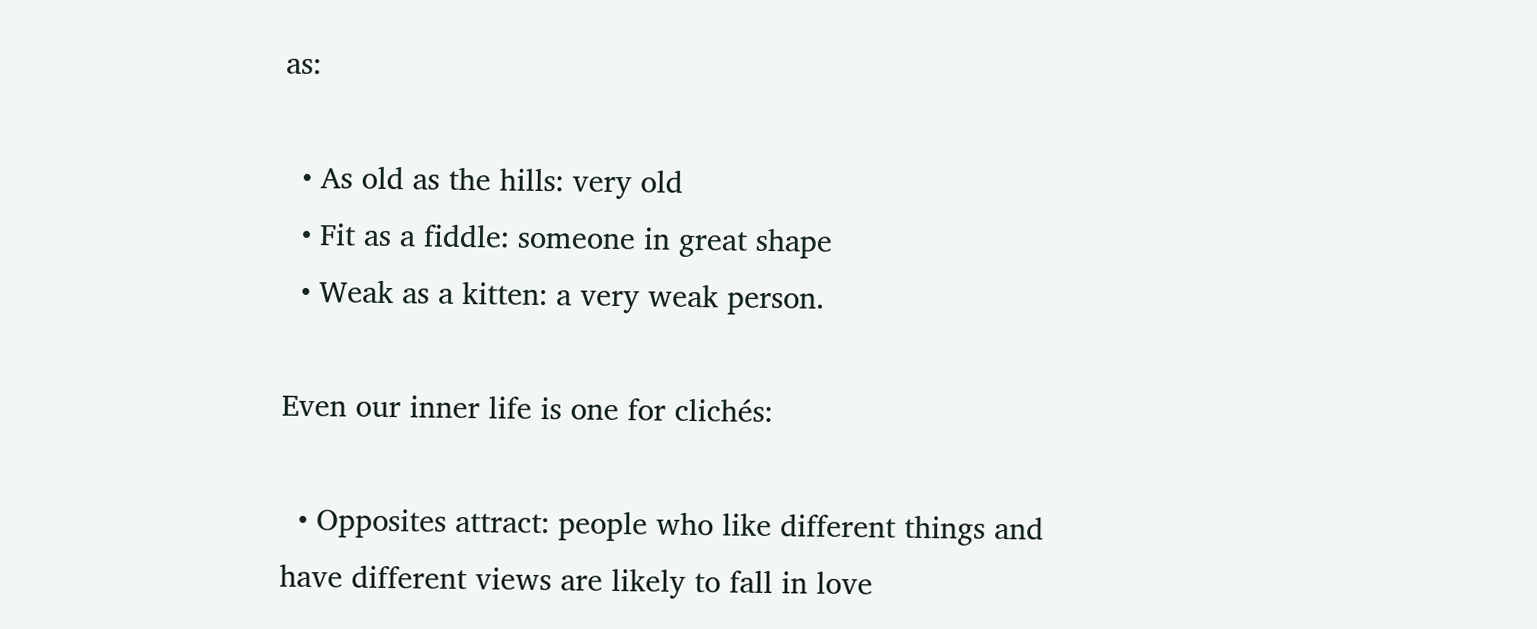as:

  • As old as the hills: very old
  • Fit as a fiddle: someone in great shape
  • Weak as a kitten: a very weak person.

Even our inner life is one for clichés:

  • Opposites attract: people who like different things and have different views are likely to fall in love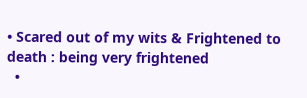• Scared out of my wits & Frightened to death : being very frightened
  •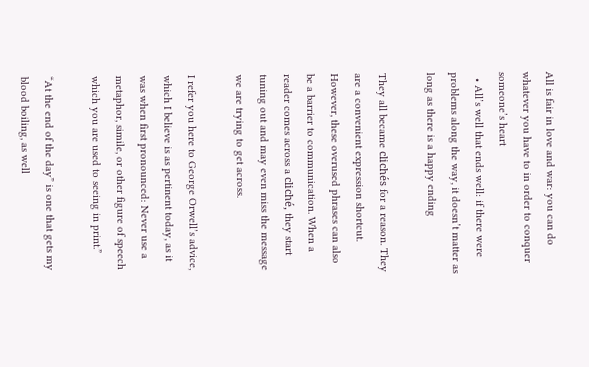All is fair in love and war: you can do whatever you have to in order to conquer someone’s heart
  • All’s well that ends well: if there were problems along the way, it doesn’t matter as long as there is a happy ending

They all became clichés for a reason. They are a convenient expression shortcut. However, these overused phrases can also be a barrier to communication. When a reader comes across a cliché, they start tuning out and may even miss the message we are trying to get across.

I refer you here to George Orwell’s advice, which I believe is as pertinent today, as it was when first pronounced: Never use a metaphor, simile, or other figure of speech which you are used to seeing in print.”

“At the end of the day” is one that gets my blood boiling, as well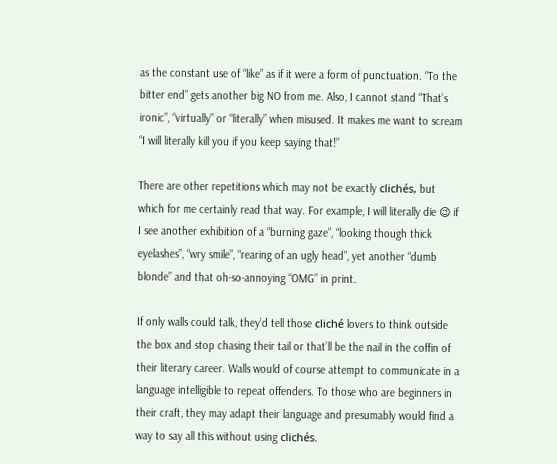as the constant use of “like” as if it were a form of punctuation. “To the bitter end” gets another big NO from me. Also, I cannot stand “That’s ironic”, “virtually” or “literally” when misused. It makes me want to scream “I will literally kill you if you keep saying that!”

There are other repetitions which may not be exactly clichés, but which for me certainly read that way. For example, I will literally die 😉 if I see another exhibition of a “burning gaze”, “looking though thick eyelashes”, “wry smile”, “rearing of an ugly head”, yet another “dumb blonde” and that oh-so-annoying “OMG” in print.

If only walls could talk, they’d tell those cliché lovers to think outside the box and stop chasing their tail or that’ll be the nail in the coffin of their literary career. Walls would of course attempt to communicate in a language intelligible to repeat offenders. To those who are beginners in their craft, they may adapt their language and presumably would find a way to say all this without using clichés.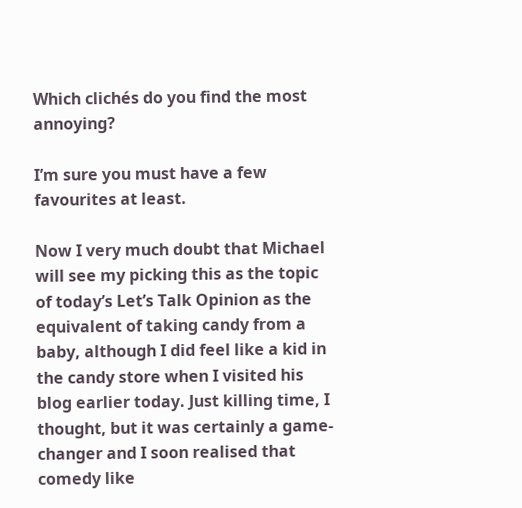Which clichés do you find the most annoying?

I’m sure you must have a few favourites at least.

Now I very much doubt that Michael will see my picking this as the topic of today’s Let’s Talk Opinion as the equivalent of taking candy from a baby, although I did feel like a kid in the candy store when I visited his blog earlier today. Just killing time, I thought, but it was certainly a game-changer and I soon realised that comedy like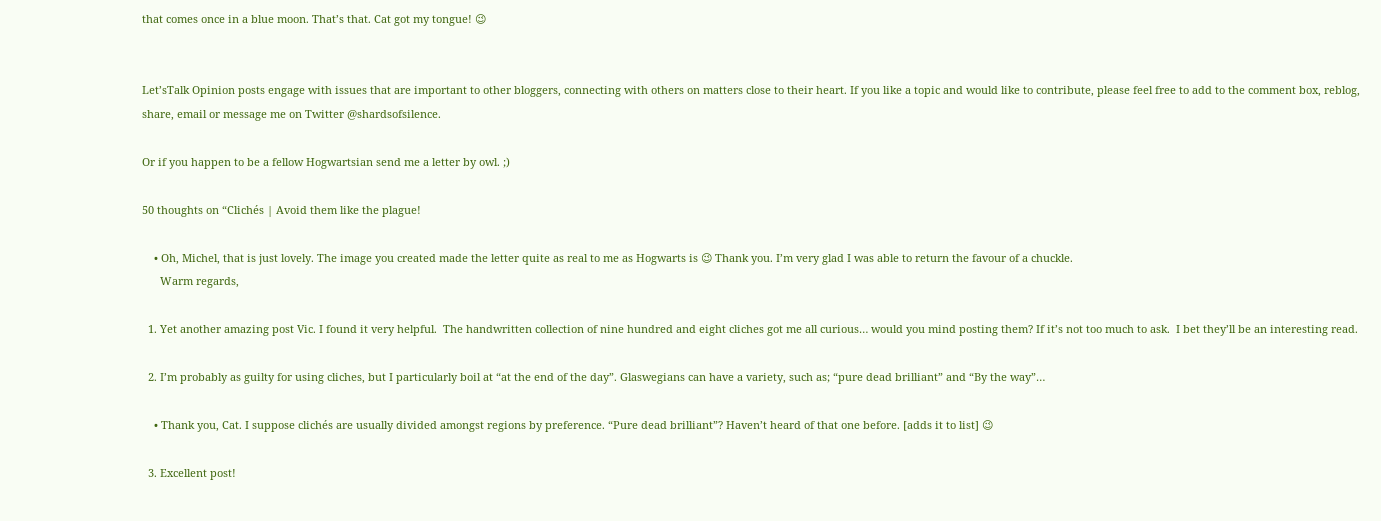that comes once in a blue moon. That’s that. Cat got my tongue! 😉


Let’sTalk Opinion posts engage with issues that are important to other bloggers, connecting with others on matters close to their heart. If you like a topic and would like to contribute, please feel free to add to the comment box, reblog, share, email or message me on Twitter @shardsofsilence.

Or if you happen to be a fellow Hogwartsian send me a letter by owl. ;)

50 thoughts on “Clichés | Avoid them like the plague!

    • Oh, Michel, that is just lovely. The image you created made the letter quite as real to me as Hogwarts is 😉 Thank you. I’m very glad I was able to return the favour of a chuckle.
      Warm regards,

  1. Yet another amazing post Vic. I found it very helpful.  The handwritten collection of nine hundred and eight cliches got me all curious… would you mind posting them? If it’s not too much to ask.  I bet they’ll be an interesting read.

  2. I’m probably as guilty for using cliches, but I particularly boil at “at the end of the day”. Glaswegians can have a variety, such as; “pure dead brilliant” and “By the way”…

    • Thank you, Cat. I suppose clichés are usually divided amongst regions by preference. “Pure dead brilliant”? Haven’t heard of that one before. [adds it to list] 😉

  3. Excellent post!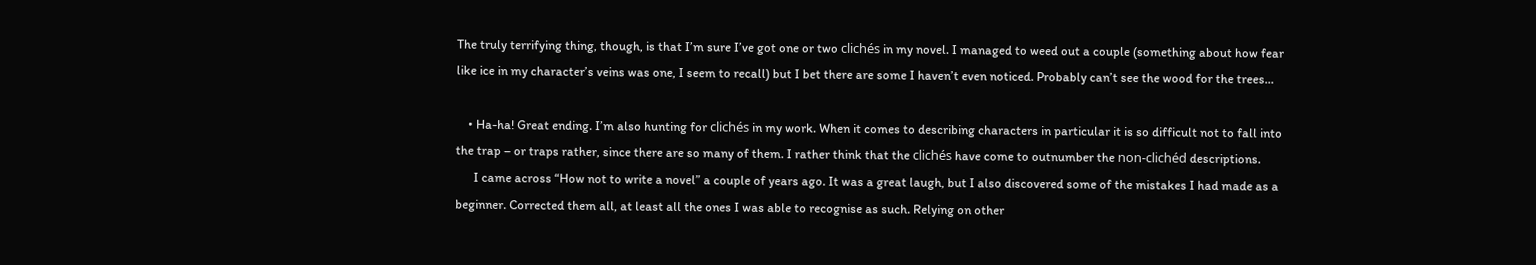The truly terrifying thing, though, is that I’m sure I’ve got one or two clichés in my novel. I managed to weed out a couple (something about how fear like ice in my character’s veins was one, I seem to recall) but I bet there are some I haven’t even noticed. Probably can’t see the wood for the trees…

    • Ha-ha! Great ending. I’m also hunting for clichés in my work. When it comes to describing characters in particular it is so difficult not to fall into the trap – or traps rather, since there are so many of them. I rather think that the clichés have come to outnumber the non-clichéd descriptions.
      I came across “How not to write a novel” a couple of years ago. It was a great laugh, but I also discovered some of the mistakes I had made as a beginner. Corrected them all, at least all the ones I was able to recognise as such. Relying on other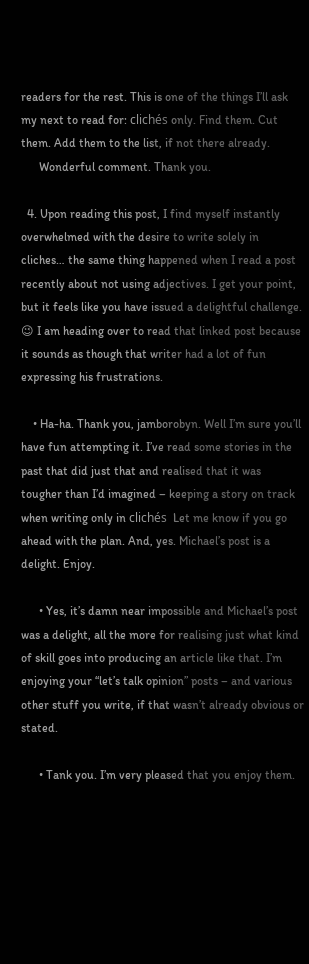readers for the rest. This is one of the things I’ll ask my next to read for: clichés only. Find them. Cut them. Add them to the list, if not there already.
      Wonderful comment. Thank you.

  4. Upon reading this post, I find myself instantly overwhelmed with the desire to write solely in cliches… the same thing happened when I read a post recently about not using adjectives. I get your point, but it feels like you have issued a delightful challenge. 😉 I am heading over to read that linked post because it sounds as though that writer had a lot of fun expressing his frustrations.

    • Ha-ha. Thank you, jamborobyn. Well I’m sure you’ll have fun attempting it. I’ve read some stories in the past that did just that and realised that it was tougher than I’d imagined – keeping a story on track when writing only in clichés  Let me know if you go ahead with the plan. And, yes. Michael’s post is a delight. Enjoy.

      • Yes, it’s damn near impossible and Michael’s post was a delight, all the more for realising just what kind of skill goes into producing an article like that. I’m enjoying your “let’s talk opinion” posts – and various other stuff you write, if that wasn’t already obvious or stated.

      • Tank you. I’m very pleased that you enjoy them.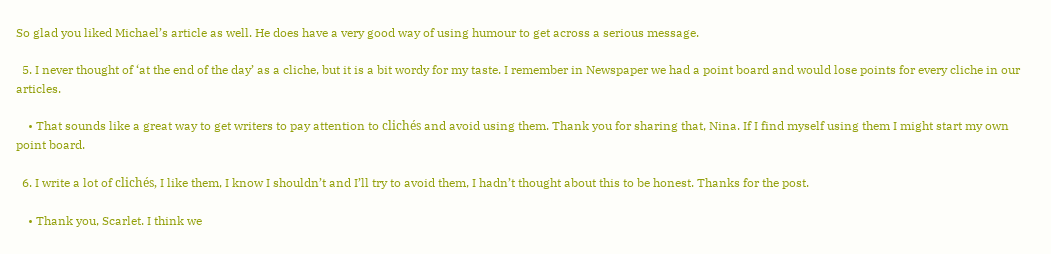So glad you liked Michael’s article as well. He does have a very good way of using humour to get across a serious message.

  5. I never thought of ‘at the end of the day’ as a cliche, but it is a bit wordy for my taste. I remember in Newspaper we had a point board and would lose points for every cliche in our articles.

    • That sounds like a great way to get writers to pay attention to clichés and avoid using them. Thank you for sharing that, Nina. If I find myself using them I might start my own point board.

  6. I write a lot of clichés, I like them, I know I shouldn’t and I’ll try to avoid them, I hadn’t thought about this to be honest. Thanks for the post.

    • Thank you, Scarlet. I think we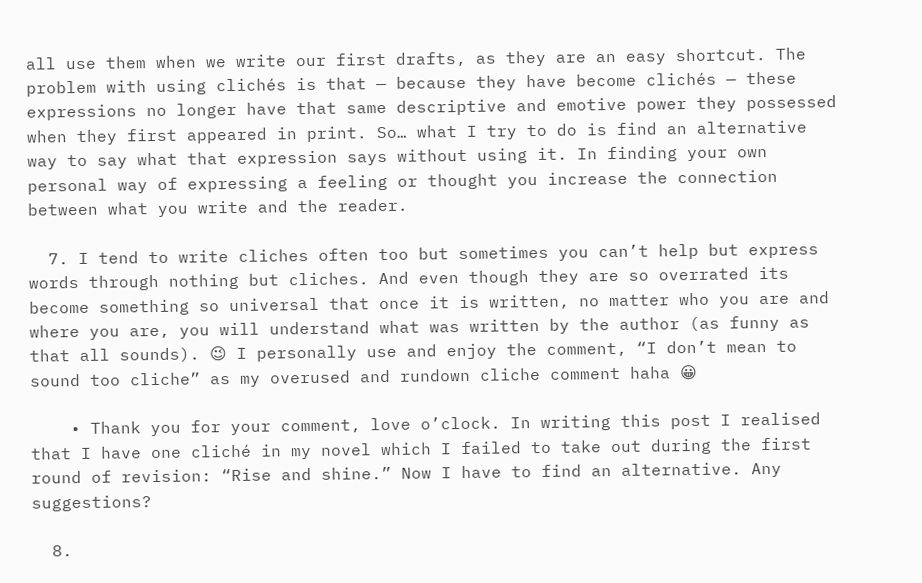all use them when we write our first drafts, as they are an easy shortcut. The problem with using clichés is that — because they have become clichés — these expressions no longer have that same descriptive and emotive power they possessed when they first appeared in print. So… what I try to do is find an alternative way to say what that expression says without using it. In finding your own personal way of expressing a feeling or thought you increase the connection between what you write and the reader.

  7. I tend to write cliches often too but sometimes you can’t help but express words through nothing but cliches. And even though they are so overrated its become something so universal that once it is written, no matter who you are and where you are, you will understand what was written by the author (as funny as that all sounds). 😉 I personally use and enjoy the comment, “I don’t mean to sound too cliche” as my overused and rundown cliche comment haha 😀

    • Thank you for your comment, love o’clock. In writing this post I realised that I have one cliché in my novel which I failed to take out during the first round of revision: “Rise and shine.” Now I have to find an alternative. Any suggestions?

  8.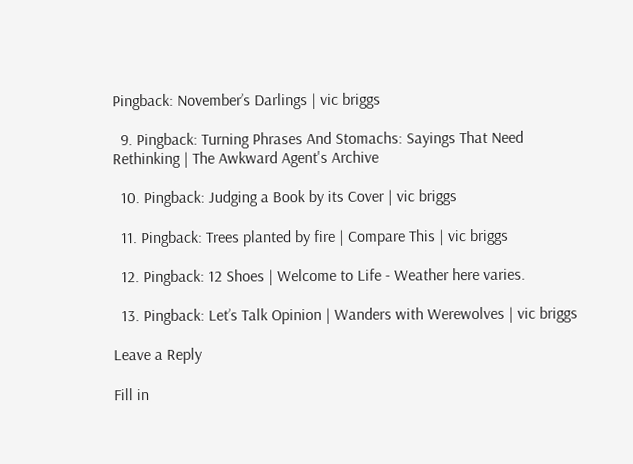Pingback: November’s Darlings | vic briggs

  9. Pingback: Turning Phrases And Stomachs: Sayings That Need Rethinking | The Awkward Agent's Archive

  10. Pingback: Judging a Book by its Cover | vic briggs

  11. Pingback: Trees planted by fire | Compare This | vic briggs

  12. Pingback: 12 Shoes | Welcome to Life - Weather here varies.

  13. Pingback: Let’s Talk Opinion | Wanders with Werewolves | vic briggs

Leave a Reply

Fill in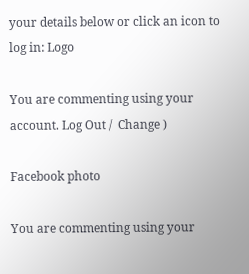your details below or click an icon to log in: Logo

You are commenting using your account. Log Out /  Change )

Facebook photo

You are commenting using your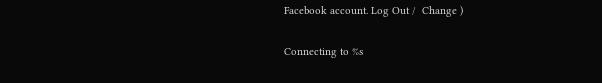Facebook account. Log Out /  Change )

Connecting to %s